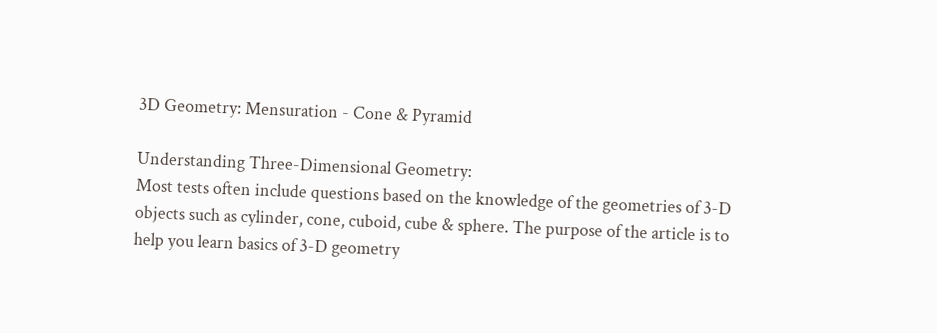3D Geometry: Mensuration - Cone & Pyramid

Understanding Three-Dimensional Geometry:
Most tests often include questions based on the knowledge of the geometries of 3-D objects such as cylinder, cone, cuboid, cube & sphere. The purpose of the article is to help you learn basics of 3-D geometry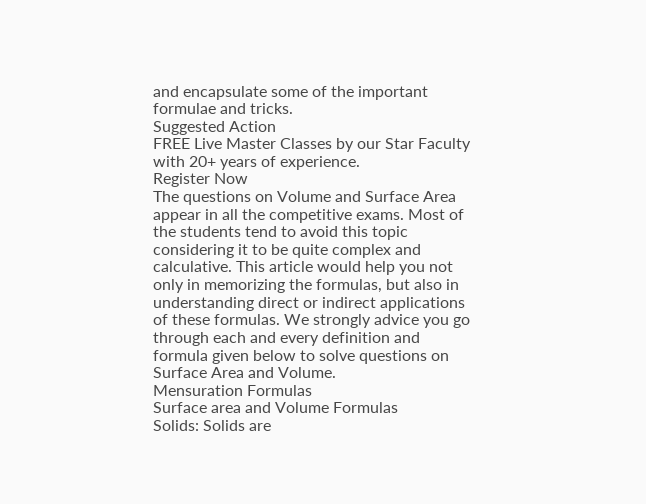and encapsulate some of the important formulae and tricks.
Suggested Action
FREE Live Master Classes by our Star Faculty with 20+ years of experience.
Register Now
The questions on Volume and Surface Area appear in all the competitive exams. Most of the students tend to avoid this topic considering it to be quite complex and calculative. This article would help you not only in memorizing the formulas, but also in understanding direct or indirect applications of these formulas. We strongly advice you go through each and every definition and formula given below to solve questions on Surface Area and Volume.
Mensuration Formulas
Surface area and Volume Formulas
Solids: Solids are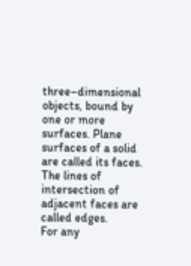three–dimensional objects, bound by one or more surfaces. Plane surfaces of a solid are called its faces. The lines of intersection of adjacent faces are called edges.
For any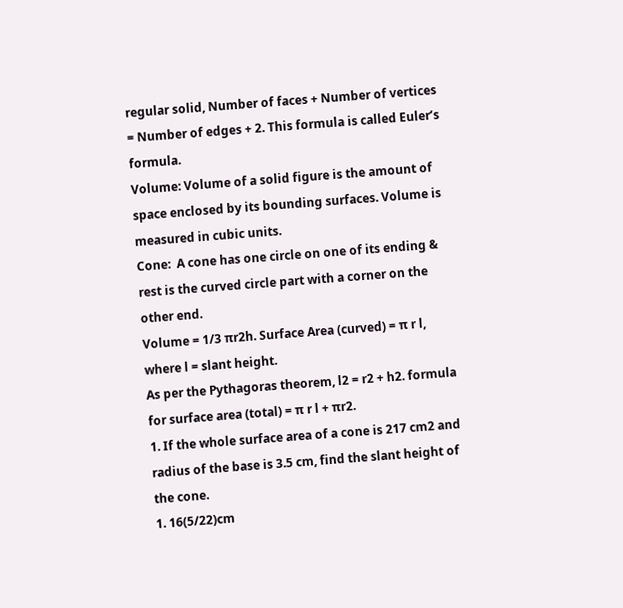regular solid, Number of faces + Number of vertices = Number of edges + 2. This formula is called Euler’s formula.
Volume: Volume of a solid figure is the amount of space enclosed by its bounding surfaces. Volume is measured in cubic units.
Cone:  A cone has one circle on one of its ending & rest is the curved circle part with a corner on the other end.
Volume = 1/3 πr2h. Surface Area (curved) = π r l, where l = slant height.
As per the Pythagoras theorem, l2 = r2 + h2. formula for surface area (total) = π r l + πr2.
1. If the whole surface area of a cone is 217 cm2 and radius of the base is 3.5 cm, find the slant height of the cone.
1. 16(5/22)cm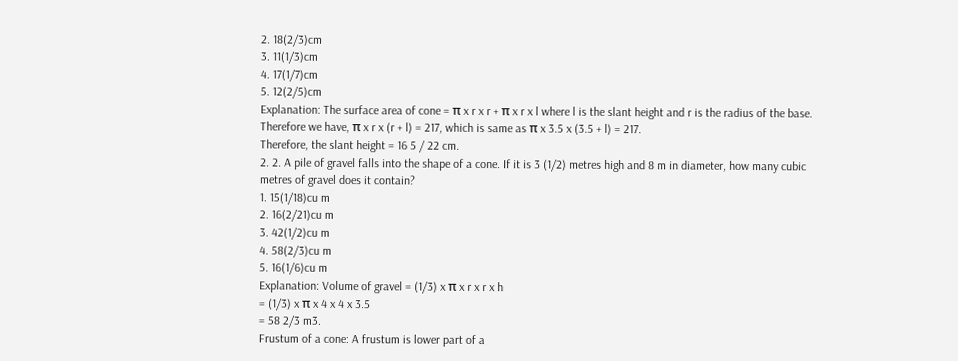2. 18(2/3)cm
3. 11(1/3)cm
4. 17(1/7)cm
5. 12(2/5)cm
Explanation: The surface area of cone = π x r x r + π x r x l where l is the slant height and r is the radius of the base.
Therefore we have, π x r x (r + l) = 217, which is same as π x 3.5 x (3.5 + l) = 217.
Therefore, the slant height = 16 5 / 22 cm.
2. 2. A pile of gravel falls into the shape of a cone. If it is 3 (1/2) metres high and 8 m in diameter, how many cubic metres of gravel does it contain?
1. 15(1/18)cu m
2. 16(2/21)cu m
3. 42(1/2)cu m
4. 58(2/3)cu m
5. 16(1/6)cu m
Explanation: Volume of gravel = (1/3) x π x r x r x h
= (1/3) x π x 4 x 4 x 3.5
= 58 2/3 m3.
Frustum of a cone: A frustum is lower part of a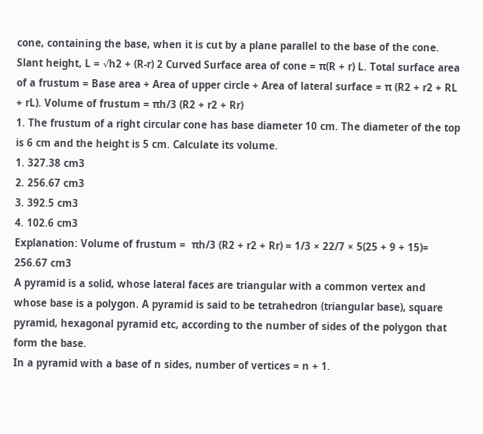cone, containing the base, when it is cut by a plane parallel to the base of the cone. Slant height, L = √h2 + (R-r) 2 Curved Surface area of cone = π(R + r) L. Total surface area of a frustum = Base area + Area of upper circle + Area of lateral surface = π (R2 + r2 + RL + rL). Volume of frustum = πh/3 (R2 + r2 + Rr)
1. The frustum of a right circular cone has base diameter 10 cm. The diameter of the top is 6 cm and the height is 5 cm. Calculate its volume.
1. 327.38 cm3
2. 256.67 cm3
3. 392.5 cm3
4. 102.6 cm3
Explanation: Volume of frustum =  πh/3 (R2 + r2 + Rr) = 1/3 × 22/7 × 5(25 + 9 + 15)= 256.67 cm3
A pyramid is a solid, whose lateral faces are triangular with a common vertex and whose base is a polygon. A pyramid is said to be tetrahedron (triangular base), square pyramid, hexagonal pyramid etc, according to the number of sides of the polygon that form the base.
In a pyramid with a base of n sides, number of vertices = n + 1.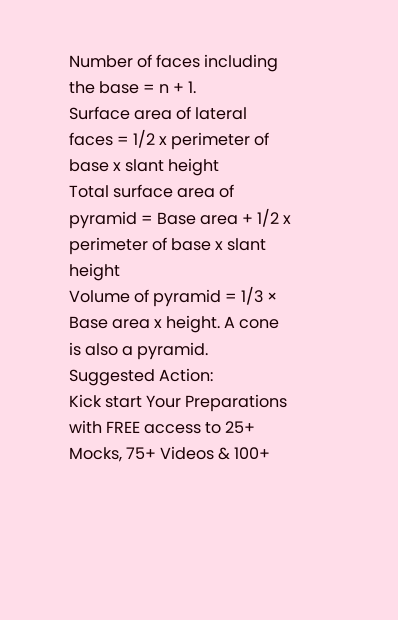Number of faces including the base = n + 1.
Surface area of lateral faces = 1/2 x perimeter of base x slant height
Total surface area of pyramid = Base area + 1/2 x perimeter of base x slant height
Volume of pyramid = 1/3 × Base area x height. A cone is also a pyramid.
Suggested Action:
Kick start Your Preparations with FREE access to 25+ Mocks, 75+ Videos & 100+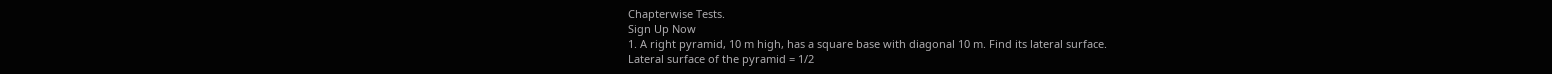Chapterwise Tests.
Sign Up Now
1. A right pyramid, 10 m high, has a square base with diagonal 10 m. Find its lateral surface.
Lateral surface of the pyramid = 1/2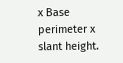x Base perimeter x slant height.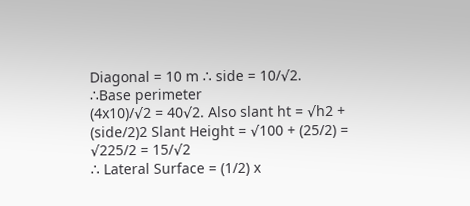Diagonal = 10 m ∴ side = 10/√2.
∴Base perimeter
(4x10)/√2 = 40√2. Also slant ht = √h2 + (side/2)2 Slant Height = √100 + (25/2) = √225/2 = 15/√2
∴ Lateral Surface = (1/2) x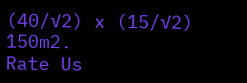(40/√2) x (15/√2) 150m2.
Rate Us